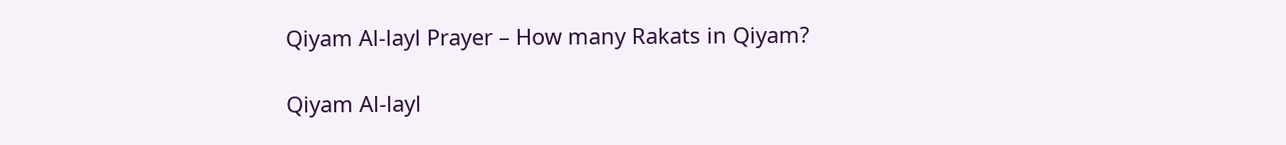Qiyam Al-layl Prayer – How many Rakats in Qiyam?

Qiyam Al-layl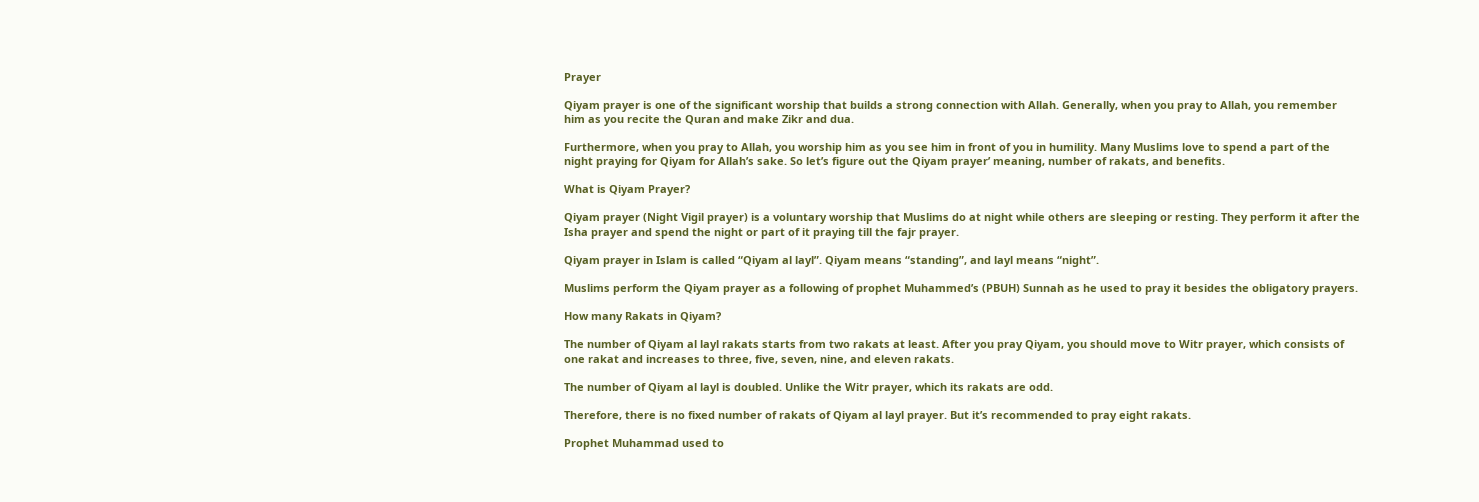Prayer

Qiyam prayer is one of the significant worship that builds a strong connection with Allah. Generally, when you pray to Allah, you remember him as you recite the Quran and make Zikr and dua.

Furthermore, when you pray to Allah, you worship him as you see him in front of you in humility. Many Muslims love to spend a part of the night praying for Qiyam for Allah’s sake. So let’s figure out the Qiyam prayer’ meaning, number of rakats, and benefits.

What is Qiyam Prayer?

Qiyam prayer (Night Vigil prayer) is a voluntary worship that Muslims do at night while others are sleeping or resting. They perform it after the Isha prayer and spend the night or part of it praying till the fajr prayer.

Qiyam prayer in Islam is called “Qiyam al layl”. Qiyam means “standing”, and layl means “night”.

Muslims perform the Qiyam prayer as a following of prophet Muhammed’s (PBUH) Sunnah as he used to pray it besides the obligatory prayers.

How many Rakats in Qiyam?

The number of Qiyam al layl rakats starts from two rakats at least. After you pray Qiyam, you should move to Witr prayer, which consists of one rakat and increases to three, five, seven, nine, and eleven rakats.

The number of Qiyam al layl is doubled. Unlike the Witr prayer, which its rakats are odd.

Therefore, there is no fixed number of rakats of Qiyam al layl prayer. But it’s recommended to pray eight rakats.

Prophet Muhammad used to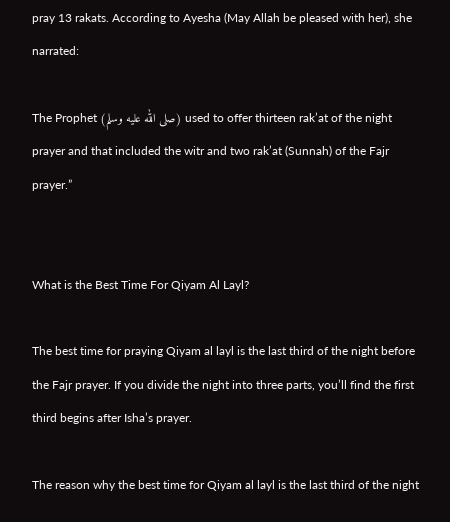pray 13 rakats. According to Ayesha (May Allah be pleased with her), she narrated:

The Prophet (صلى الله عليه وسلم) used to offer thirteen rak’at of the night prayer and that included the witr and two rak’at (Sunnah) of the Fajr prayer.”


What is the Best Time For Qiyam Al Layl?

The best time for praying Qiyam al layl is the last third of the night before the Fajr prayer. If you divide the night into three parts, you’ll find the first third begins after Isha’s prayer.

The reason why the best time for Qiyam al layl is the last third of the night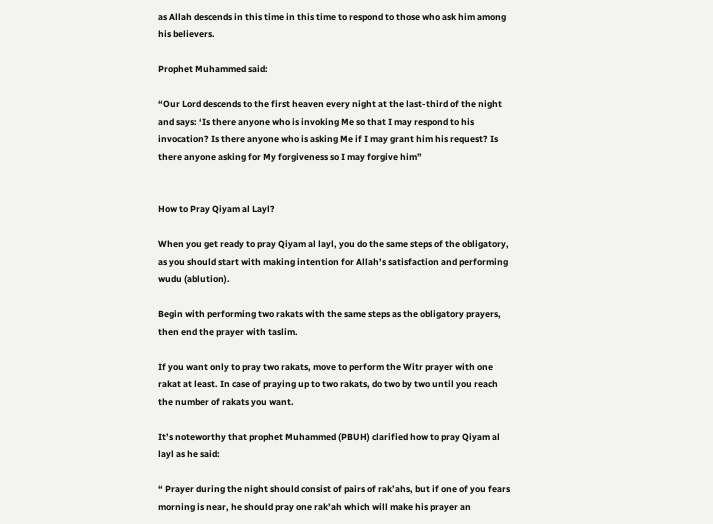as Allah descends in this time in this time to respond to those who ask him among his believers.

Prophet Muhammed said:

“Our Lord descends to the first heaven every night at the last-third of the night and says: ‘Is there anyone who is invoking Me so that I may respond to his invocation? Is there anyone who is asking Me if I may grant him his request? Is there anyone asking for My forgiveness so I may forgive him”


How to Pray Qiyam al Layl?

When you get ready to pray Qiyam al layl, you do the same steps of the obligatory, as you should start with making intention for Allah’s satisfaction and performing wudu (ablution).

Begin with performing two rakats with the same steps as the obligatory prayers, then end the prayer with taslim.

If you want only to pray two rakats, move to perform the Witr prayer with one rakat at least. In case of praying up to two rakats, do two by two until you reach the number of rakats you want.

It’s noteworthy that prophet Muhammed (PBUH) clarified how to pray Qiyam al layl as he said:

“ Prayer during the night should consist of pairs of rak’ahs, but if one of you fears morning is near, he should pray one rak’ah which will make his prayer an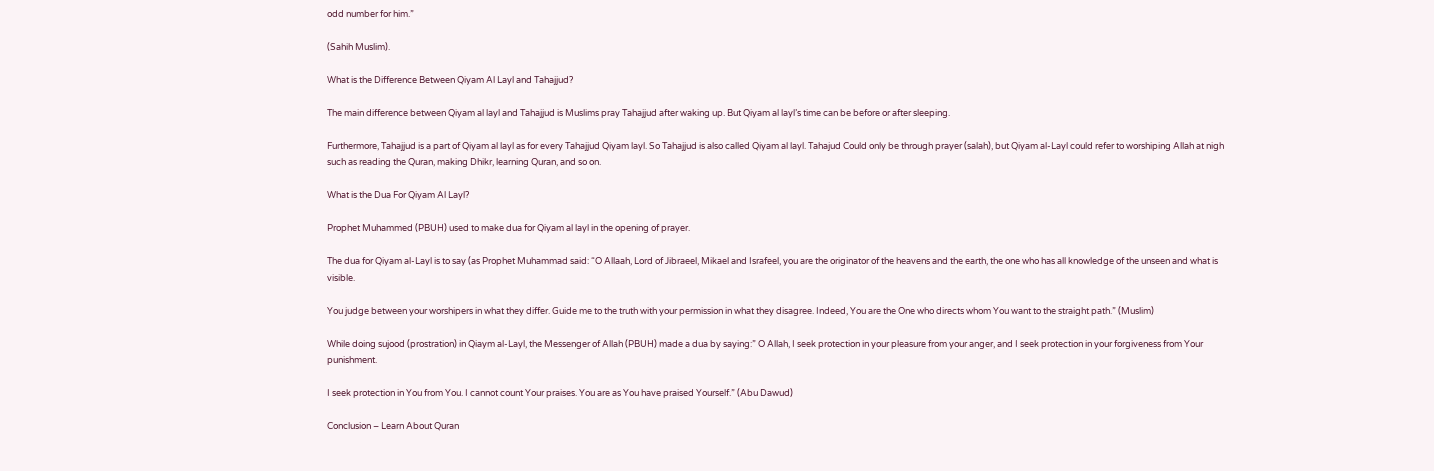odd number for him.”

(Sahih Muslim).

What is the Difference Between Qiyam Al Layl and Tahajjud?

The main difference between Qiyam al layl and Tahajjud is Muslims pray Tahajjud after waking up. But Qiyam al layl’s time can be before or after sleeping.

Furthermore, Tahajjud is a part of Qiyam al layl as for every Tahajjud Qiyam layl. So Tahajjud is also called Qiyam al layl. Tahajud Could only be through prayer (salah), but Qiyam al-Layl could refer to worshiping Allah at nigh such as reading the Quran, making Dhikr, learning Quran, and so on.

What is the Dua For Qiyam Al Layl?

Prophet Muhammed (PBUH) used to make dua for Qiyam al layl in the opening of prayer.

The dua for Qiyam al-Layl is to say (as Prophet Muhammad said: “O Allaah, Lord of Jibraeel, Mikael and Israfeel, you are the originator of the heavens and the earth, the one who has all knowledge of the unseen and what is visible.

You judge between your worshipers in what they differ. Guide me to the truth with your permission in what they disagree. Indeed, You are the One who directs whom You want to the straight path.” (Muslim)

While doing sujood (prostration) in Qiaym al-Layl, the Messenger of Allah (PBUH) made a dua by saying:” O Allah, I seek protection in your pleasure from your anger, and I seek protection in your forgiveness from Your punishment.

I seek protection in You from You. I cannot count Your praises. You are as You have praised Yourself.” (Abu Dawud)

Conclusion – Learn About Quran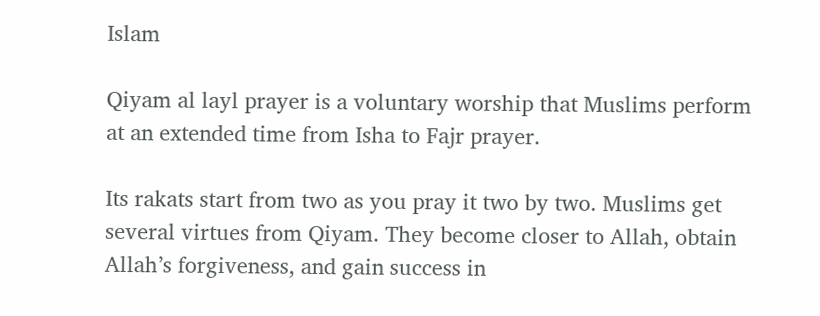Islam

Qiyam al layl prayer is a voluntary worship that Muslims perform at an extended time from Isha to Fajr prayer.

Its rakats start from two as you pray it two by two. Muslims get several virtues from Qiyam. They become closer to Allah, obtain Allah’s forgiveness, and gain success in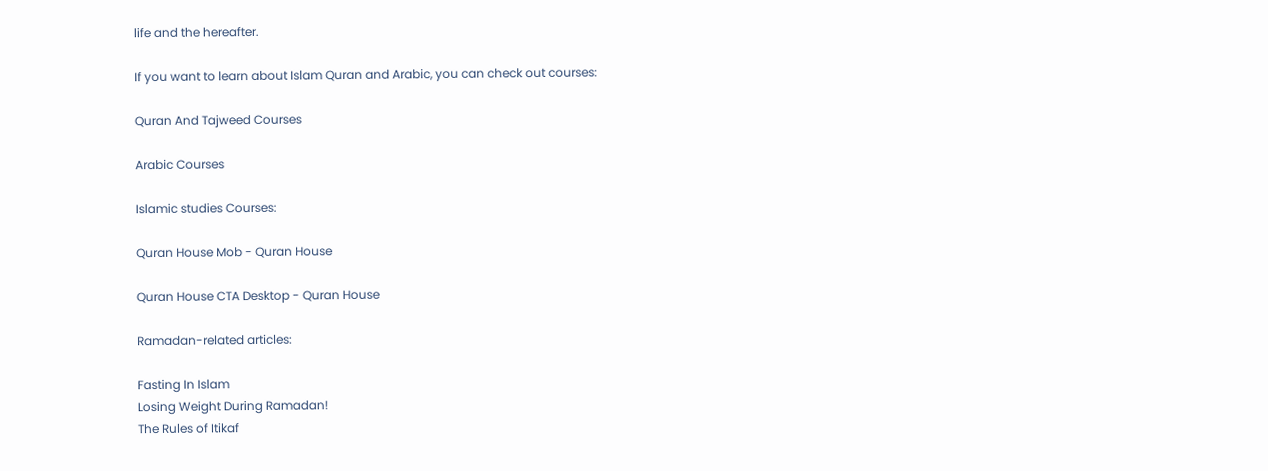life and the hereafter.

If you want to learn about Islam Quran and Arabic, you can check out courses:

Quran And Tajweed Courses

Arabic Courses

Islamic studies Courses:

Quran House Mob - Quran House

Quran House CTA Desktop - Quran House

Ramadan-related articles:

Fasting In Islam
Losing Weight During Ramadan!
The Rules of Itikaf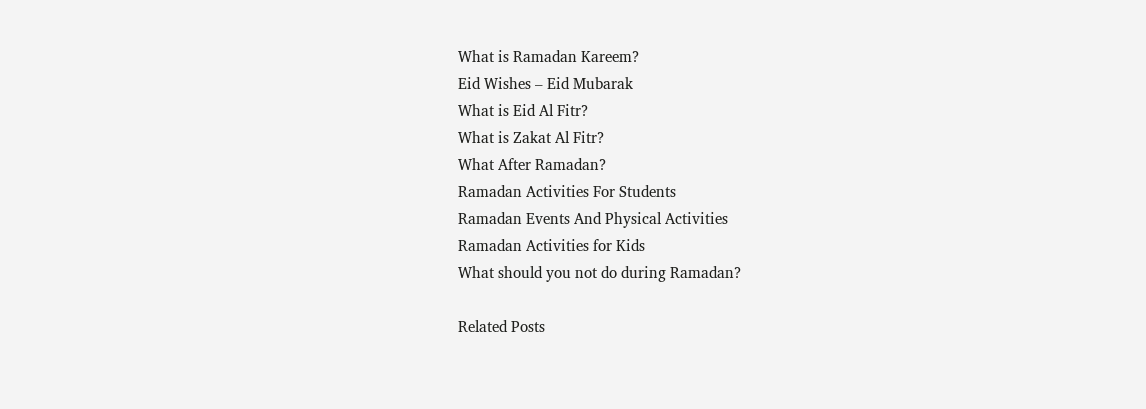What is Ramadan Kareem?
Eid Wishes – Eid Mubarak
What is Eid Al Fitr?
What is Zakat Al Fitr?
What After Ramadan?
Ramadan Activities For Students
Ramadan Events And Physical Activities
Ramadan Activities for Kids
What should you not do during Ramadan?

Related Posts